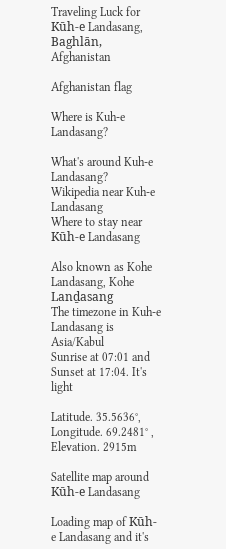Traveling Luck for Kūh-e Landasang, Baghlān, Afghanistan

Afghanistan flag

Where is Kuh-e Landasang?

What's around Kuh-e Landasang?
Wikipedia near Kuh-e Landasang
Where to stay near Kūh-e Landasang

Also known as Kohe Landasang, Kohe Lanḏasang
The timezone in Kuh-e Landasang is Asia/Kabul
Sunrise at 07:01 and Sunset at 17:04. It's light

Latitude. 35.5636°, Longitude. 69.2481° , Elevation. 2915m

Satellite map around Kūh-e Landasang

Loading map of Kūh-e Landasang and it's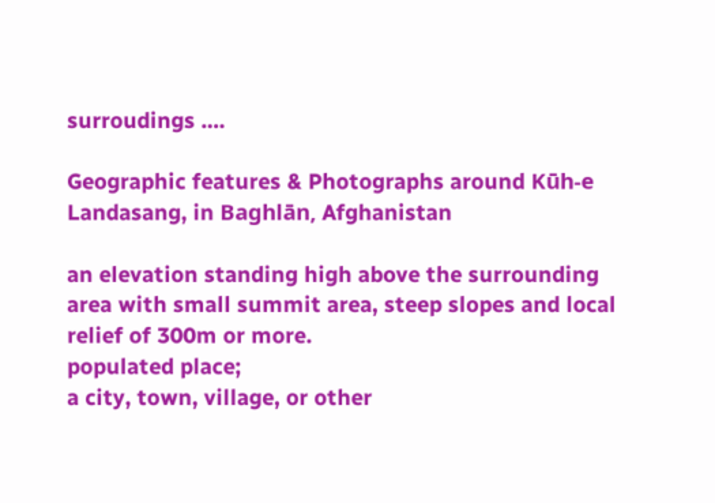surroudings ....

Geographic features & Photographs around Kūh-e Landasang, in Baghlān, Afghanistan

an elevation standing high above the surrounding area with small summit area, steep slopes and local relief of 300m or more.
populated place;
a city, town, village, or other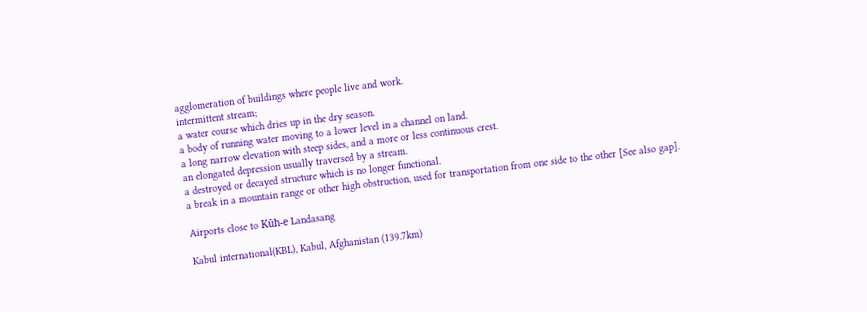agglomeration of buildings where people live and work.
intermittent stream;
a water course which dries up in the dry season.
a body of running water moving to a lower level in a channel on land.
a long narrow elevation with steep sides, and a more or less continuous crest.
an elongated depression usually traversed by a stream.
a destroyed or decayed structure which is no longer functional.
a break in a mountain range or other high obstruction, used for transportation from one side to the other [See also gap].

Airports close to Kūh-e Landasang

Kabul international(KBL), Kabul, Afghanistan (139.7km)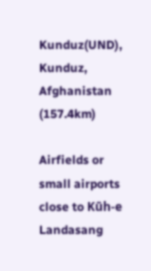Kunduz(UND), Kunduz, Afghanistan (157.4km)

Airfields or small airports close to Kūh-e Landasang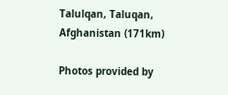Talulqan, Taluqan, Afghanistan (171km)

Photos provided by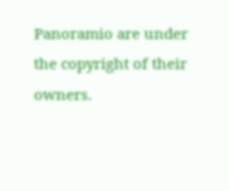Panoramio are under the copyright of their owners.